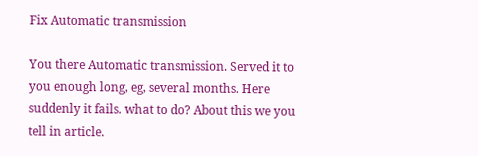Fix Automatic transmission

You there Automatic transmission. Served it to you enough long, eg, several months. Here suddenly it fails. what to do? About this we you tell in article.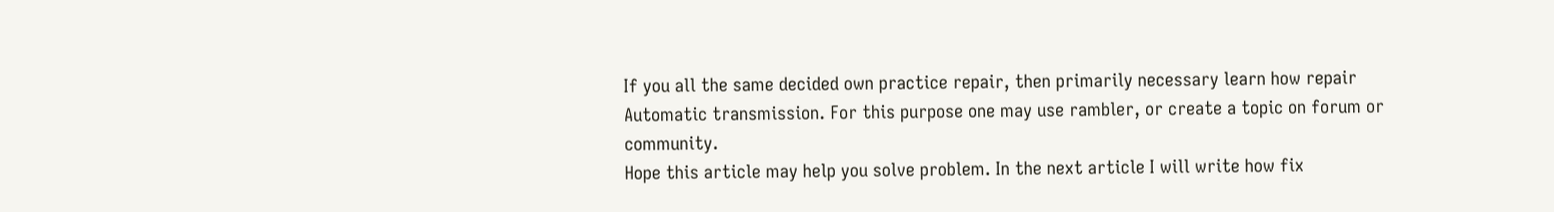If you all the same decided own practice repair, then primarily necessary learn how repair Automatic transmission. For this purpose one may use rambler, or create a topic on forum or community.
Hope this article may help you solve problem. In the next article I will write how fix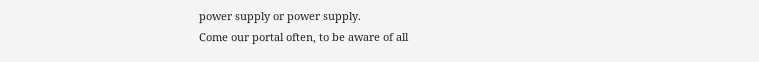power supply or power supply.
Come our portal often, to be aware of all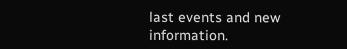last events and new information.